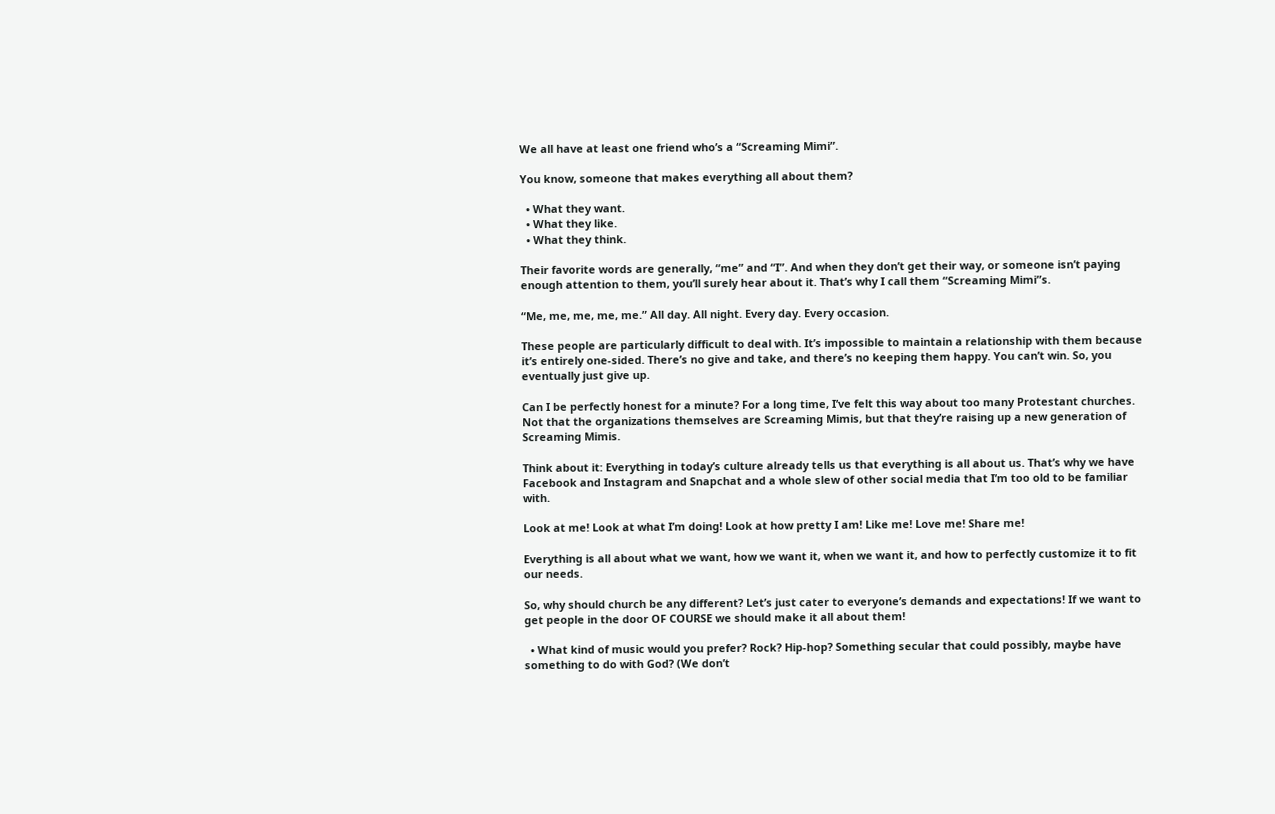We all have at least one friend who’s a “Screaming Mimi”.

You know, someone that makes everything all about them?

  • What they want.
  • What they like.
  • What they think.

Their favorite words are generally, “me” and “I”. And when they don’t get their way, or someone isn’t paying enough attention to them, you’ll surely hear about it. That’s why I call them “Screaming Mimi”s.

“Me, me, me, me, me.” All day. All night. Every day. Every occasion.

These people are particularly difficult to deal with. It’s impossible to maintain a relationship with them because it’s entirely one-sided. There’s no give and take, and there’s no keeping them happy. You can’t win. So, you eventually just give up.

Can I be perfectly honest for a minute? For a long time, I’ve felt this way about too many Protestant churches. Not that the organizations themselves are Screaming Mimis, but that they’re raising up a new generation of Screaming Mimis.

Think about it: Everything in today’s culture already tells us that everything is all about us. That’s why we have Facebook and Instagram and Snapchat and a whole slew of other social media that I’m too old to be familiar with.

Look at me! Look at what I’m doing! Look at how pretty I am! Like me! Love me! Share me!

Everything is all about what we want, how we want it, when we want it, and how to perfectly customize it to fit our needs.

So, why should church be any different? Let’s just cater to everyone’s demands and expectations! If we want to get people in the door OF COURSE we should make it all about them!

  • What kind of music would you prefer? Rock? Hip-hop? Something secular that could possibly, maybe have something to do with God? (We don’t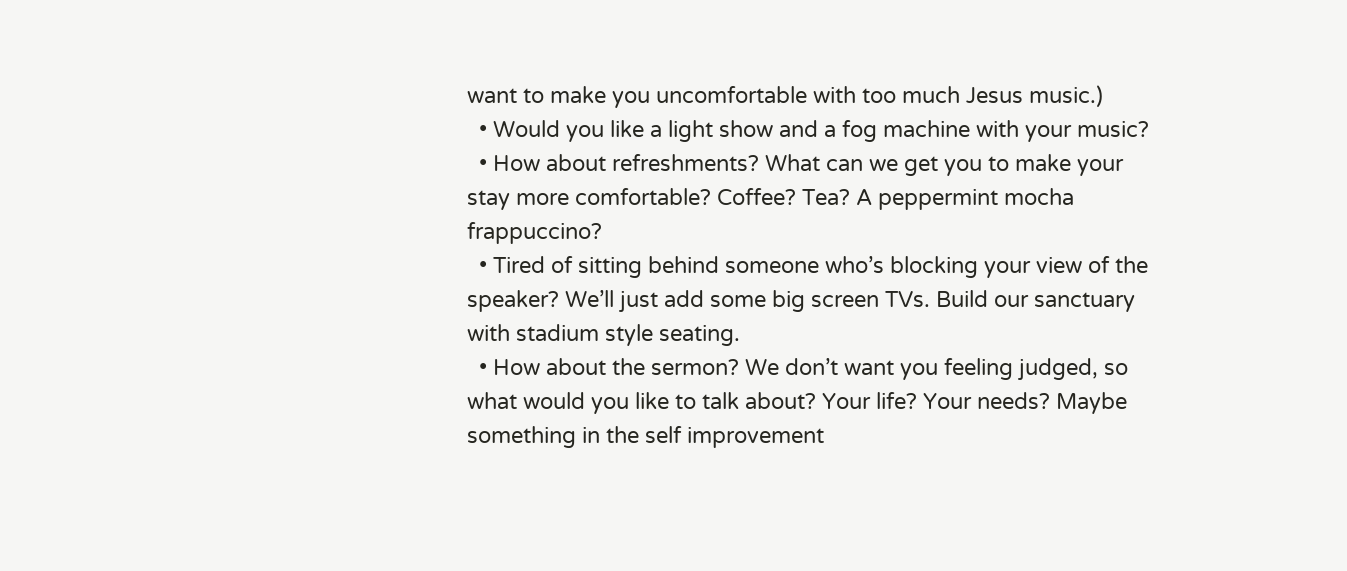want to make you uncomfortable with too much Jesus music.)
  • Would you like a light show and a fog machine with your music?
  • How about refreshments? What can we get you to make your stay more comfortable? Coffee? Tea? A peppermint mocha frappuccino?
  • Tired of sitting behind someone who’s blocking your view of the speaker? We’ll just add some big screen TVs. Build our sanctuary with stadium style seating.
  • How about the sermon? We don’t want you feeling judged, so what would you like to talk about? Your life? Your needs? Maybe something in the self improvement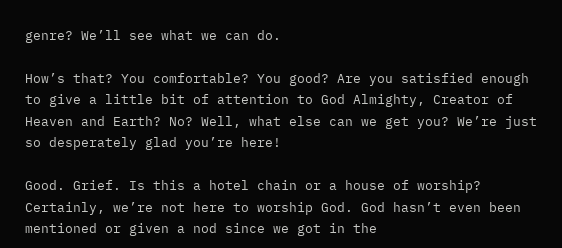genre? We’ll see what we can do.

How’s that? You comfortable? You good? Are you satisfied enough to give a little bit of attention to God Almighty, Creator of Heaven and Earth? No? Well, what else can we get you? We’re just so desperately glad you’re here!

Good. Grief. Is this a hotel chain or a house of worship? Certainly, we’re not here to worship God. God hasn’t even been mentioned or given a nod since we got in the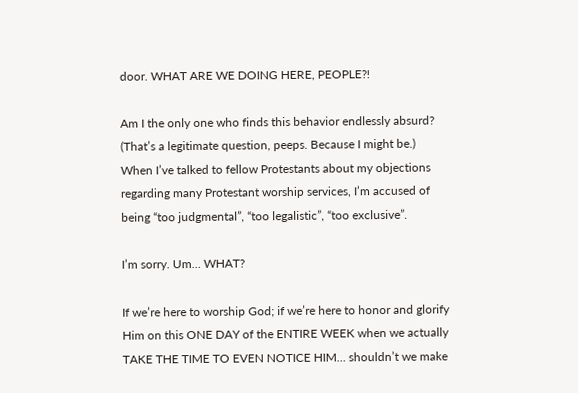door. WHAT ARE WE DOING HERE, PEOPLE?!

Am I the only one who finds this behavior endlessly absurd? (That’s a legitimate question, peeps. Because I might be.) When I’ve talked to fellow Protestants about my objections regarding many Protestant worship services, I’m accused of being “too judgmental”, “too legalistic”, “too exclusive”.

I’m sorry. Um… WHAT?

If we’re here to worship God; if we’re here to honor and glorify Him on this ONE DAY of the ENTIRE WEEK when we actually TAKE THE TIME TO EVEN NOTICE HIM… shouldn’t we make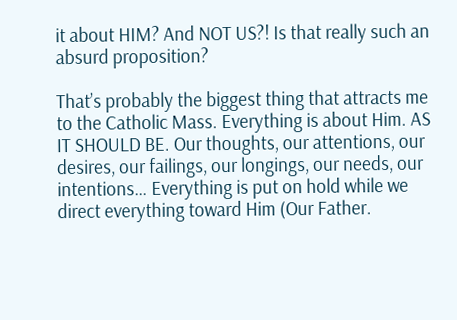it about HIM? And NOT US?! Is that really such an absurd proposition?

That’s probably the biggest thing that attracts me to the Catholic Mass. Everything is about Him. AS IT SHOULD BE. Our thoughts, our attentions, our desires, our failings, our longings, our needs, our intentions… Everything is put on hold while we direct everything toward Him (Our Father.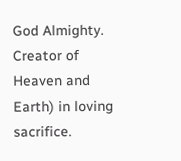God Almighty. Creator of Heaven and Earth) in loving sacrifice.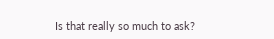Is that really so much to ask?